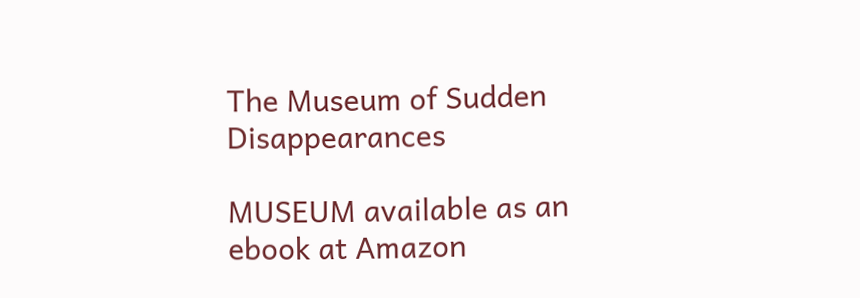The Museum of Sudden Disappearances

MUSEUM available as an ebook at Amazon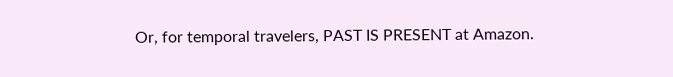Or, for temporal travelers, PAST IS PRESENT at Amazon.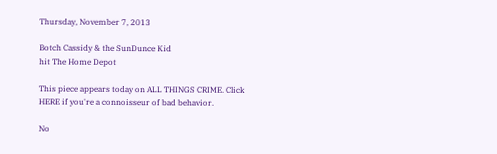Thursday, November 7, 2013

Botch Cassidy & the SunDunce Kid
hit The Home Depot

This piece appears today on ALL THINGS CRIME. Click HERE if you're a connoisseur of bad behavior.

No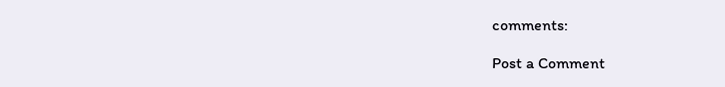comments:

Post a Comment